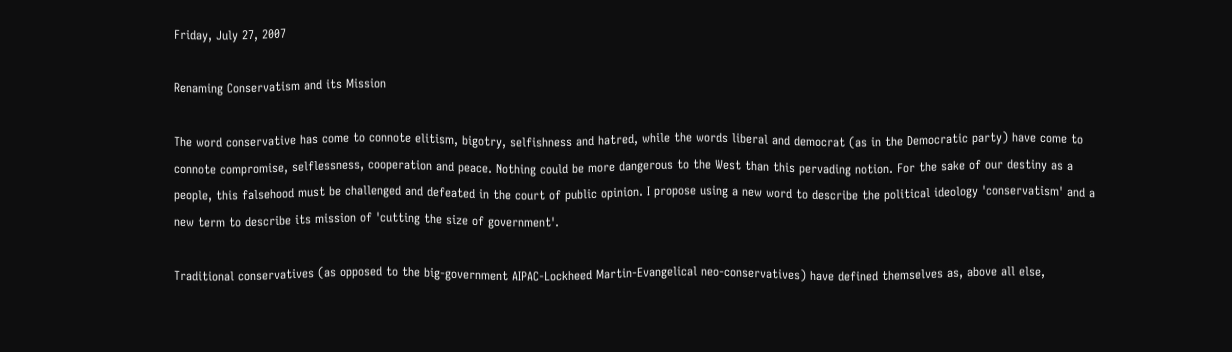Friday, July 27, 2007

Renaming Conservatism and its Mission

The word conservative has come to connote elitism, bigotry, selfishness and hatred, while the words liberal and democrat (as in the Democratic party) have come to connote compromise, selflessness, cooperation and peace. Nothing could be more dangerous to the West than this pervading notion. For the sake of our destiny as a people, this falsehood must be challenged and defeated in the court of public opinion. I propose using a new word to describe the political ideology 'conservatism' and a new term to describe its mission of 'cutting the size of government'.

Traditional conservatives (as opposed to the big-government AIPAC-Lockheed Martin-Evangelical neo-conservatives) have defined themselves as, above all else,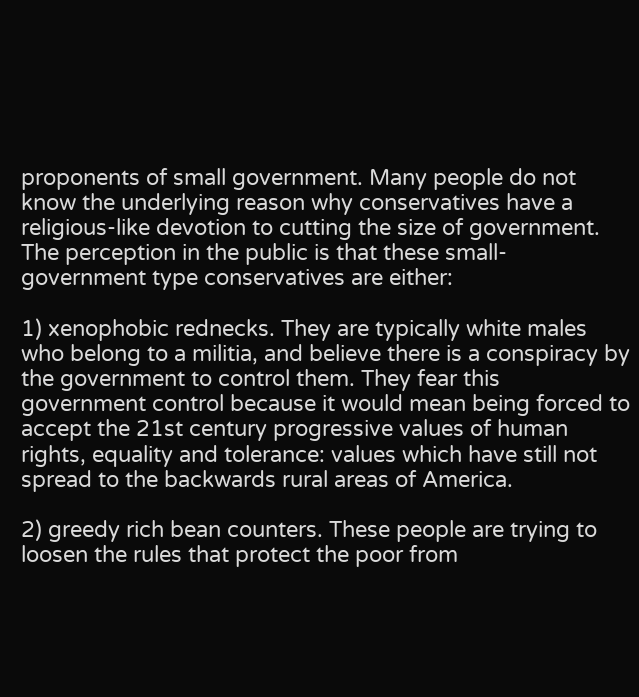proponents of small government. Many people do not know the underlying reason why conservatives have a religious-like devotion to cutting the size of government. The perception in the public is that these small-government type conservatives are either:

1) xenophobic rednecks. They are typically white males who belong to a militia, and believe there is a conspiracy by the government to control them. They fear this government control because it would mean being forced to accept the 21st century progressive values of human rights, equality and tolerance: values which have still not spread to the backwards rural areas of America.

2) greedy rich bean counters. These people are trying to loosen the rules that protect the poor from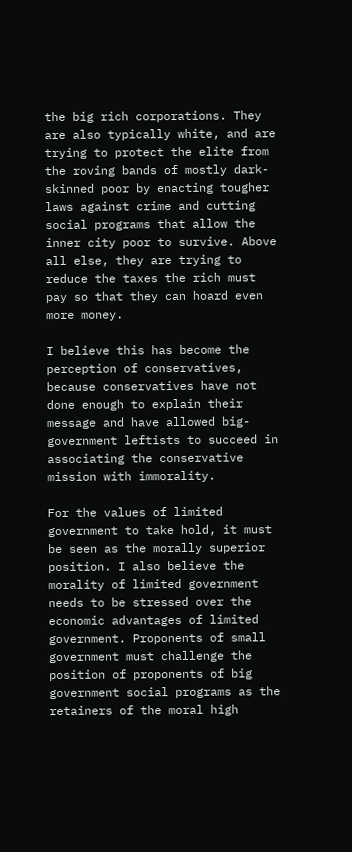the big rich corporations. They are also typically white, and are trying to protect the elite from the roving bands of mostly dark-skinned poor by enacting tougher laws against crime and cutting social programs that allow the inner city poor to survive. Above all else, they are trying to reduce the taxes the rich must pay so that they can hoard even more money.

I believe this has become the perception of conservatives, because conservatives have not done enough to explain their message and have allowed big-government leftists to succeed in associating the conservative mission with immorality.

For the values of limited government to take hold, it must be seen as the morally superior position. I also believe the morality of limited government needs to be stressed over the economic advantages of limited government. Proponents of small government must challenge the position of proponents of big government social programs as the retainers of the moral high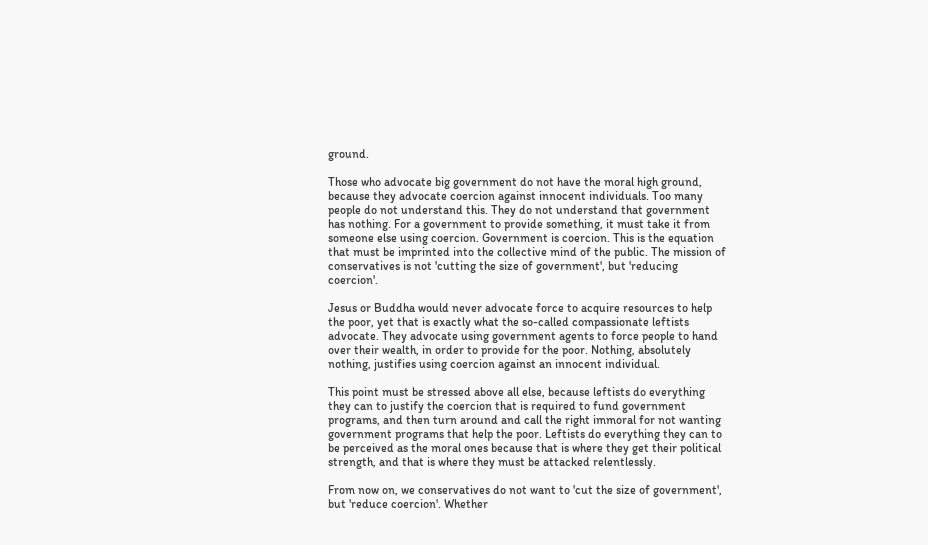ground.

Those who advocate big government do not have the moral high ground, because they advocate coercion against innocent individuals. Too many people do not understand this. They do not understand that government has nothing. For a government to provide something, it must take it from someone else using coercion. Government is coercion. This is the equation that must be imprinted into the collective mind of the public. The mission of conservatives is not 'cutting the size of government', but 'reducing coercion'.

Jesus or Buddha would never advocate force to acquire resources to help the poor, yet that is exactly what the so-called compassionate leftists advocate. They advocate using government agents to force people to hand over their wealth, in order to provide for the poor. Nothing, absolutely nothing, justifies using coercion against an innocent individual.

This point must be stressed above all else, because leftists do everything they can to justify the coercion that is required to fund government programs, and then turn around and call the right immoral for not wanting government programs that help the poor. Leftists do everything they can to be perceived as the moral ones because that is where they get their political strength, and that is where they must be attacked relentlessly.

From now on, we conservatives do not want to 'cut the size of government', but 'reduce coercion'. Whether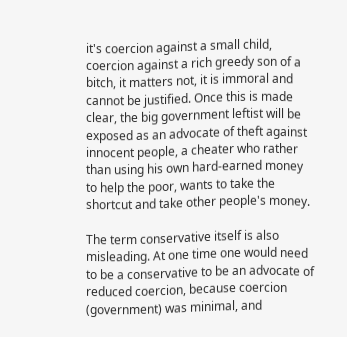it's coercion against a small child, coercion against a rich greedy son of a bitch, it matters not, it is immoral and cannot be justified. Once this is made clear, the big government leftist will be exposed as an advocate of theft against innocent people, a cheater who rather than using his own hard-earned money to help the poor, wants to take the shortcut and take other people's money.

The term conservative itself is also misleading. At one time one would need to be a conservative to be an advocate of reduced coercion, because coercion (government) was minimal, and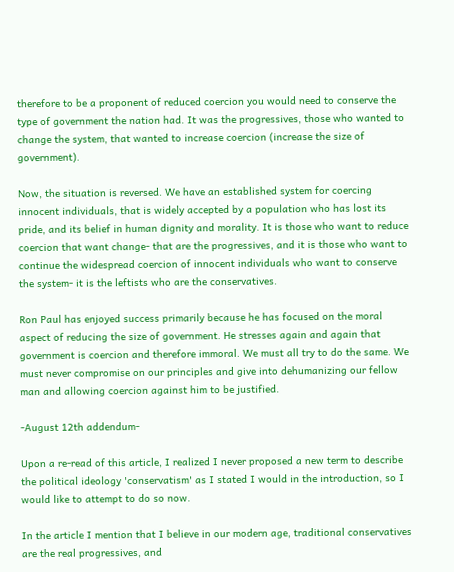therefore to be a proponent of reduced coercion you would need to conserve the type of government the nation had. It was the progressives, those who wanted to change the system, that wanted to increase coercion (increase the size of government).

Now, the situation is reversed. We have an established system for coercing innocent individuals, that is widely accepted by a population who has lost its pride, and its belief in human dignity and morality. It is those who want to reduce coercion that want change- that are the progressives, and it is those who want to continue the widespread coercion of innocent individuals who want to conserve the system- it is the leftists who are the conservatives.

Ron Paul has enjoyed success primarily because he has focused on the moral aspect of reducing the size of government. He stresses again and again that government is coercion and therefore immoral. We must all try to do the same. We must never compromise on our principles and give into dehumanizing our fellow man and allowing coercion against him to be justified.

-August 12th addendum-

Upon a re-read of this article, I realized I never proposed a new term to describe the political ideology 'conservatism' as I stated I would in the introduction, so I would like to attempt to do so now.

In the article I mention that I believe in our modern age, traditional conservatives are the real progressives, and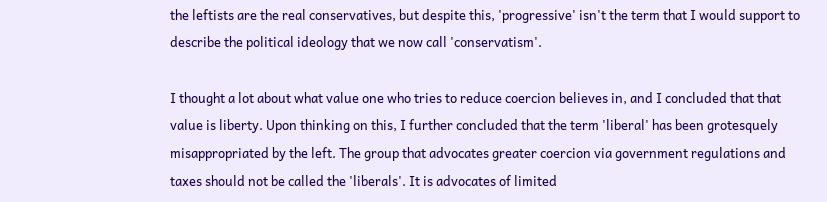the leftists are the real conservatives, but despite this, 'progressive' isn't the term that I would support to describe the political ideology that we now call 'conservatism'.

I thought a lot about what value one who tries to reduce coercion believes in, and I concluded that that value is liberty. Upon thinking on this, I further concluded that the term 'liberal' has been grotesquely misappropriated by the left. The group that advocates greater coercion via government regulations and taxes should not be called the 'liberals'. It is advocates of limited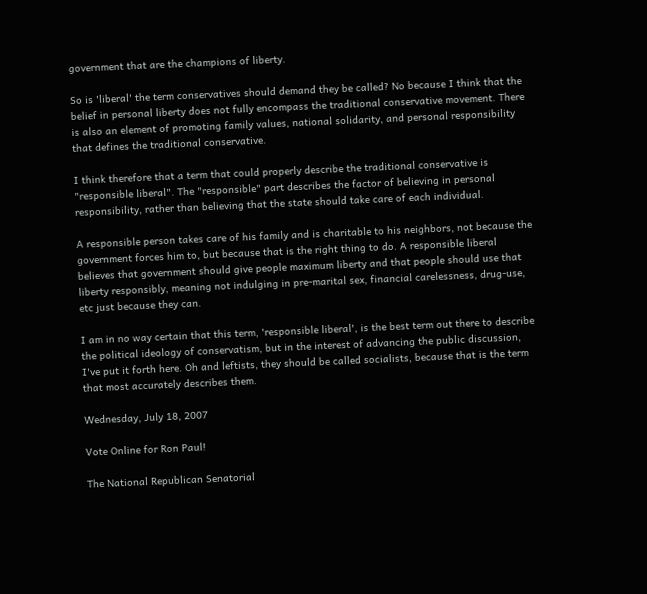government that are the champions of liberty.

So is 'liberal' the term conservatives should demand they be called? No because I think that the belief in personal liberty does not fully encompass the traditional conservative movement. There is also an element of promoting family values, national solidarity, and personal responsibility that defines the traditional conservative.

I think therefore that a term that could properly describe the traditional conservative is "responsible liberal". The "responsible" part describes the factor of believing in personal responsibility, rather than believing that the state should take care of each individual.

A responsible person takes care of his family and is charitable to his neighbors, not because the government forces him to, but because that is the right thing to do. A responsible liberal believes that government should give people maximum liberty and that people should use that liberty responsibly, meaning not indulging in pre-marital sex, financial carelessness, drug-use, etc just because they can.

I am in no way certain that this term, 'responsible liberal', is the best term out there to describe the political ideology of conservatism, but in the interest of advancing the public discussion, I've put it forth here. Oh and leftists, they should be called socialists, because that is the term that most accurately describes them.

Wednesday, July 18, 2007

Vote Online for Ron Paul!

The National Republican Senatorial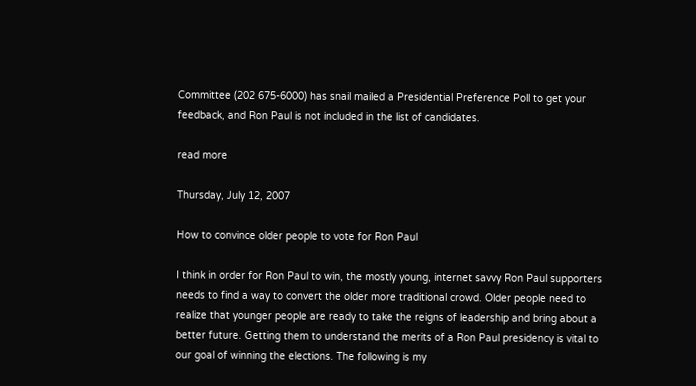Committee (202 675-6000) has snail mailed a Presidential Preference Poll to get your feedback, and Ron Paul is not included in the list of candidates.

read more

Thursday, July 12, 2007

How to convince older people to vote for Ron Paul

I think in order for Ron Paul to win, the mostly young, internet savvy Ron Paul supporters needs to find a way to convert the older more traditional crowd. Older people need to realize that younger people are ready to take the reigns of leadership and bring about a better future. Getting them to understand the merits of a Ron Paul presidency is vital to our goal of winning the elections. The following is my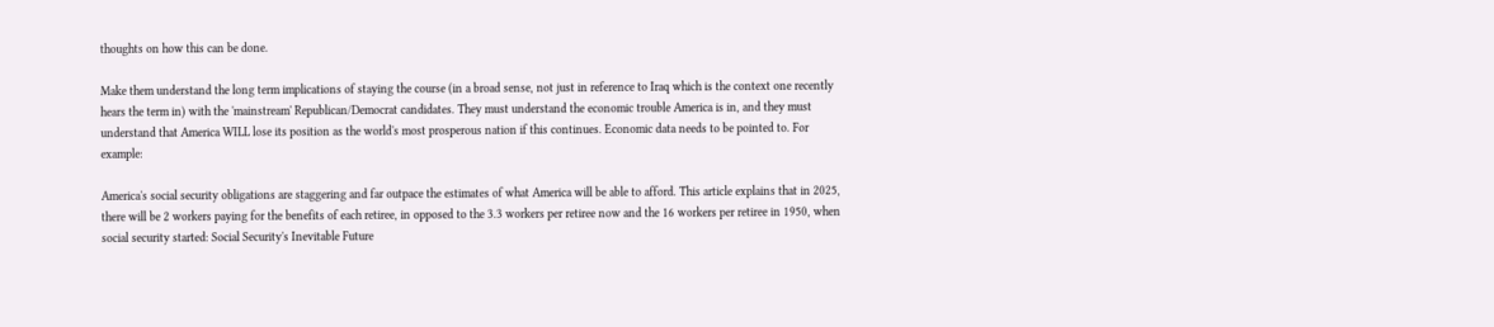thoughts on how this can be done.

Make them understand the long term implications of staying the course (in a broad sense, not just in reference to Iraq which is the context one recently hears the term in) with the 'mainstream' Republican/Democrat candidates. They must understand the economic trouble America is in, and they must understand that America WILL lose its position as the world's most prosperous nation if this continues. Economic data needs to be pointed to. For example:

America's social security obligations are staggering and far outpace the estimates of what America will be able to afford. This article explains that in 2025, there will be 2 workers paying for the benefits of each retiree, in opposed to the 3.3 workers per retiree now and the 16 workers per retiree in 1950, when social security started: Social Security's Inevitable Future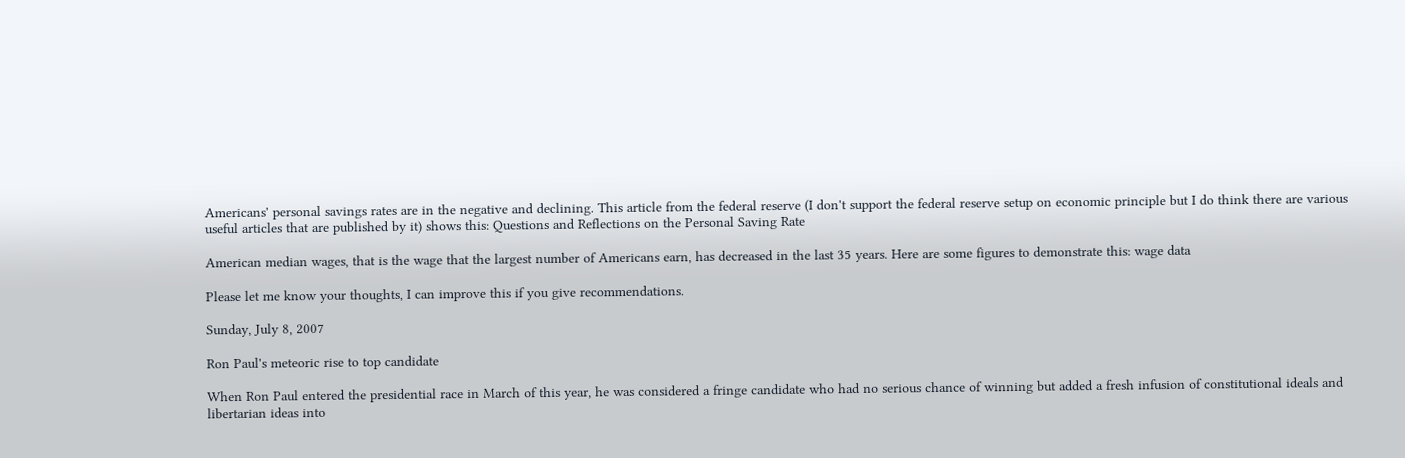Americans' personal savings rates are in the negative and declining. This article from the federal reserve (I don't support the federal reserve setup on economic principle but I do think there are various useful articles that are published by it) shows this: Questions and Reflections on the Personal Saving Rate

American median wages, that is the wage that the largest number of Americans earn, has decreased in the last 35 years. Here are some figures to demonstrate this: wage data

Please let me know your thoughts, I can improve this if you give recommendations.

Sunday, July 8, 2007

Ron Paul's meteoric rise to top candidate

When Ron Paul entered the presidential race in March of this year, he was considered a fringe candidate who had no serious chance of winning but added a fresh infusion of constitutional ideals and libertarian ideas into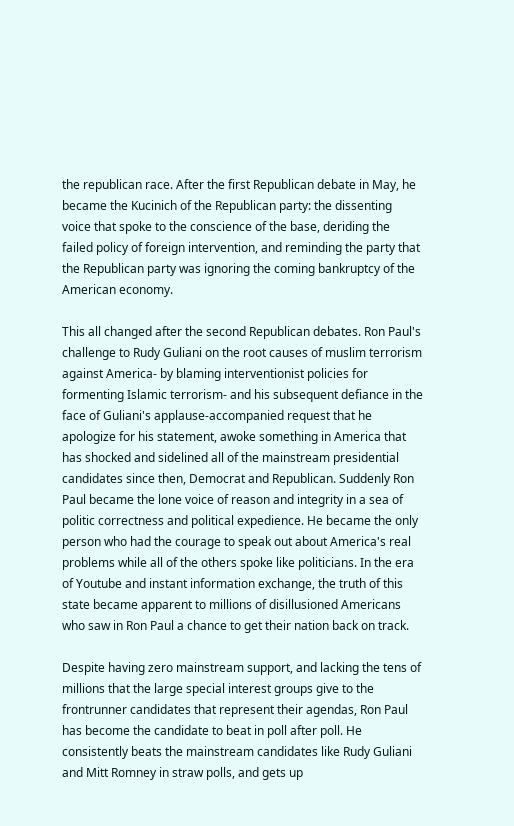the republican race. After the first Republican debate in May, he became the Kucinich of the Republican party: the dissenting voice that spoke to the conscience of the base, deriding the failed policy of foreign intervention, and reminding the party that the Republican party was ignoring the coming bankruptcy of the American economy.

This all changed after the second Republican debates. Ron Paul's challenge to Rudy Guliani on the root causes of muslim terrorism against America- by blaming interventionist policies for formenting Islamic terrorism- and his subsequent defiance in the face of Guliani's applause-accompanied request that he apologize for his statement, awoke something in America that has shocked and sidelined all of the mainstream presidential candidates since then, Democrat and Republican. Suddenly Ron Paul became the lone voice of reason and integrity in a sea of politic correctness and political expedience. He became the only person who had the courage to speak out about America's real problems while all of the others spoke like politicians. In the era of Youtube and instant information exchange, the truth of this state became apparent to millions of disillusioned Americans who saw in Ron Paul a chance to get their nation back on track.

Despite having zero mainstream support, and lacking the tens of millions that the large special interest groups give to the frontrunner candidates that represent their agendas, Ron Paul has become the candidate to beat in poll after poll. He consistently beats the mainstream candidates like Rudy Guliani and Mitt Romney in straw polls, and gets up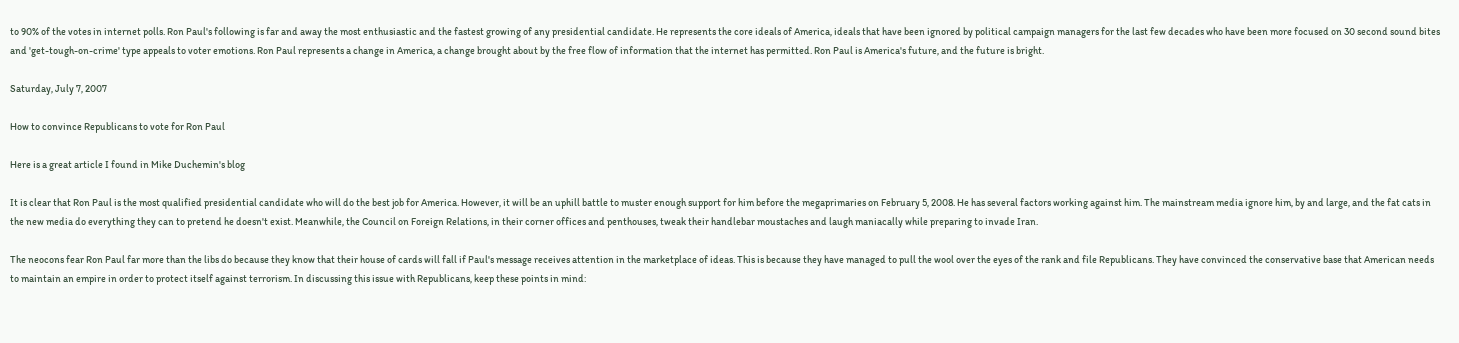to 90% of the votes in internet polls. Ron Paul's following is far and away the most enthusiastic and the fastest growing of any presidential candidate. He represents the core ideals of America, ideals that have been ignored by political campaign managers for the last few decades who have been more focused on 30 second sound bites and 'get-tough-on-crime' type appeals to voter emotions. Ron Paul represents a change in America, a change brought about by the free flow of information that the internet has permitted. Ron Paul is America's future, and the future is bright.

Saturday, July 7, 2007

How to convince Republicans to vote for Ron Paul

Here is a great article I found in Mike Duchemin's blog

It is clear that Ron Paul is the most qualified presidential candidate who will do the best job for America. However, it will be an uphill battle to muster enough support for him before the megaprimaries on February 5, 2008. He has several factors working against him. The mainstream media ignore him, by and large, and the fat cats in the new media do everything they can to pretend he doesn't exist. Meanwhile, the Council on Foreign Relations, in their corner offices and penthouses, tweak their handlebar moustaches and laugh maniacally while preparing to invade Iran.

The neocons fear Ron Paul far more than the libs do because they know that their house of cards will fall if Paul's message receives attention in the marketplace of ideas. This is because they have managed to pull the wool over the eyes of the rank and file Republicans. They have convinced the conservative base that American needs to maintain an empire in order to protect itself against terrorism. In discussing this issue with Republicans, keep these points in mind: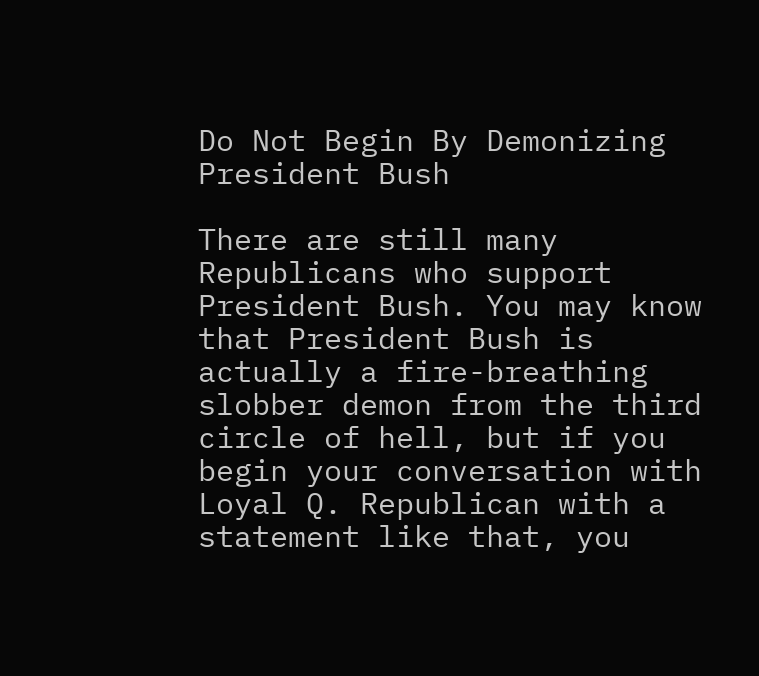Do Not Begin By Demonizing President Bush

There are still many Republicans who support President Bush. You may know that President Bush is actually a fire-breathing slobber demon from the third circle of hell, but if you begin your conversation with Loyal Q. Republican with a statement like that, you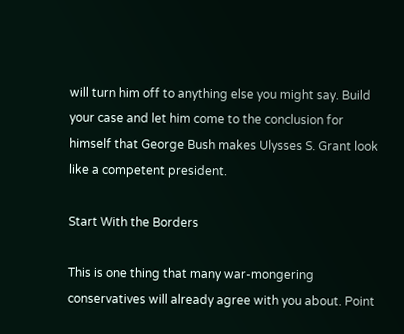will turn him off to anything else you might say. Build your case and let him come to the conclusion for himself that George Bush makes Ulysses S. Grant look like a competent president.

Start With the Borders

This is one thing that many war-mongering conservatives will already agree with you about. Point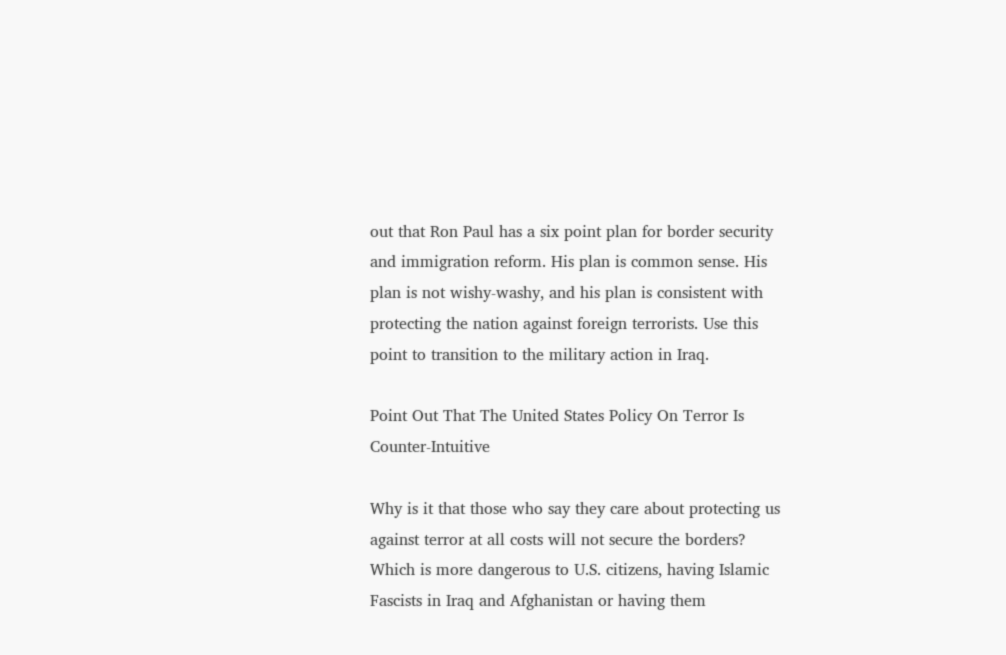out that Ron Paul has a six point plan for border security and immigration reform. His plan is common sense. His plan is not wishy-washy, and his plan is consistent with protecting the nation against foreign terrorists. Use this point to transition to the military action in Iraq.

Point Out That The United States Policy On Terror Is Counter-Intuitive

Why is it that those who say they care about protecting us against terror at all costs will not secure the borders? Which is more dangerous to U.S. citizens, having Islamic Fascists in Iraq and Afghanistan or having them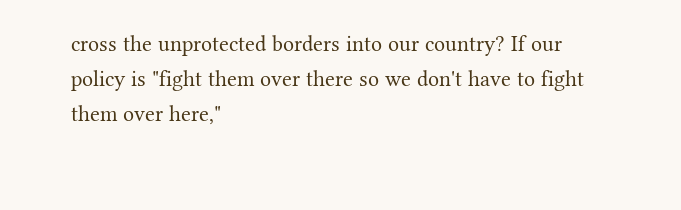cross the unprotected borders into our country? If our policy is "fight them over there so we don't have to fight them over here,"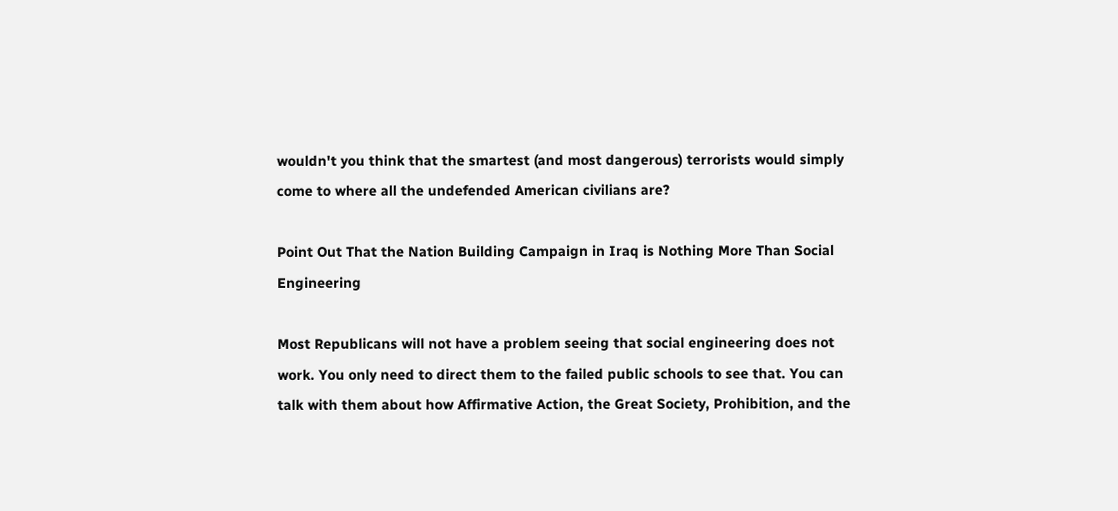wouldn't you think that the smartest (and most dangerous) terrorists would simply come to where all the undefended American civilians are?

Point Out That the Nation Building Campaign in Iraq is Nothing More Than Social Engineering

Most Republicans will not have a problem seeing that social engineering does not work. You only need to direct them to the failed public schools to see that. You can talk with them about how Affirmative Action, the Great Society, Prohibition, and the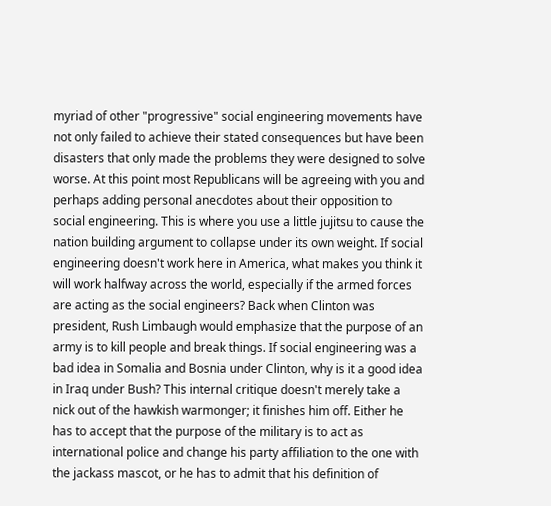myriad of other "progressive" social engineering movements have not only failed to achieve their stated consequences but have been disasters that only made the problems they were designed to solve worse. At this point most Republicans will be agreeing with you and perhaps adding personal anecdotes about their opposition to social engineering. This is where you use a little jujitsu to cause the nation building argument to collapse under its own weight. If social engineering doesn't work here in America, what makes you think it will work halfway across the world, especially if the armed forces are acting as the social engineers? Back when Clinton was president, Rush Limbaugh would emphasize that the purpose of an army is to kill people and break things. If social engineering was a bad idea in Somalia and Bosnia under Clinton, why is it a good idea in Iraq under Bush? This internal critique doesn't merely take a nick out of the hawkish warmonger; it finishes him off. Either he has to accept that the purpose of the military is to act as international police and change his party affiliation to the one with the jackass mascot, or he has to admit that his definition of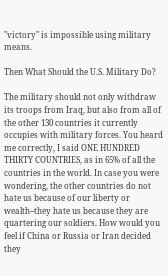"victory" is impossible using military means.

Then What Should the U.S. Military Do?

The military should not only withdraw its troops from Iraq, but also from all of the other 130 countries it currently occupies with military forces. You heard me correctly, I said ONE HUNDRED THIRTY COUNTRIES, as in 65% of all the countries in the world. In case you were wondering, the other countries do not hate us because of our liberty or wealth--they hate us because they are quartering our soldiers. How would you feel if China or Russia or Iran decided they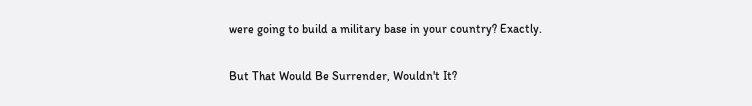were going to build a military base in your country? Exactly.

But That Would Be Surrender, Wouldn't It?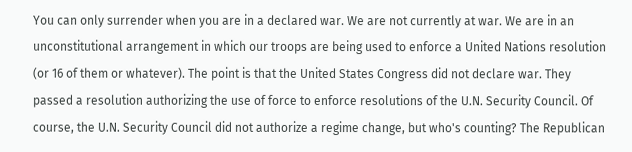You can only surrender when you are in a declared war. We are not currently at war. We are in an unconstitutional arrangement in which our troops are being used to enforce a United Nations resolution (or 16 of them or whatever). The point is that the United States Congress did not declare war. They passed a resolution authorizing the use of force to enforce resolutions of the U.N. Security Council. Of course, the U.N. Security Council did not authorize a regime change, but who's counting? The Republican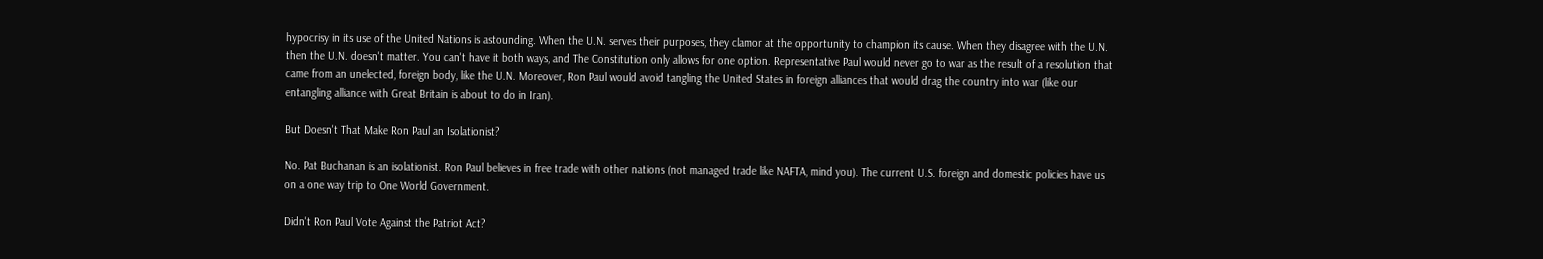hypocrisy in its use of the United Nations is astounding. When the U.N. serves their purposes, they clamor at the opportunity to champion its cause. When they disagree with the U.N. then the U.N. doesn't matter. You can't have it both ways, and The Constitution only allows for one option. Representative Paul would never go to war as the result of a resolution that came from an unelected, foreign body, like the U.N. Moreover, Ron Paul would avoid tangling the United States in foreign alliances that would drag the country into war (like our entangling alliance with Great Britain is about to do in Iran).

But Doesn't That Make Ron Paul an Isolationist?

No. Pat Buchanan is an isolationist. Ron Paul believes in free trade with other nations (not managed trade like NAFTA, mind you). The current U.S. foreign and domestic policies have us on a one way trip to One World Government.

Didn't Ron Paul Vote Against the Patriot Act?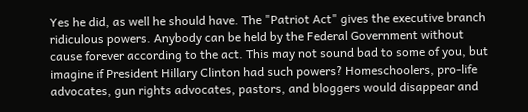Yes he did, as well he should have. The "Patriot Act" gives the executive branch ridiculous powers. Anybody can be held by the Federal Government without cause forever according to the act. This may not sound bad to some of you, but imagine if President Hillary Clinton had such powers? Homeschoolers, pro-life advocates, gun rights advocates, pastors, and bloggers would disappear and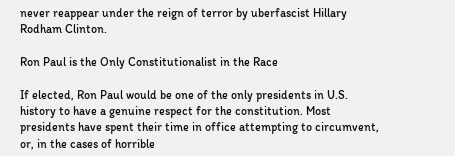never reappear under the reign of terror by uberfascist Hillary Rodham Clinton.

Ron Paul is the Only Constitutionalist in the Race

If elected, Ron Paul would be one of the only presidents in U.S. history to have a genuine respect for the constitution. Most presidents have spent their time in office attempting to circumvent, or, in the cases of horrible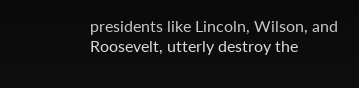presidents like Lincoln, Wilson, and Roosevelt, utterly destroy the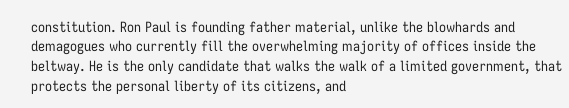constitution. Ron Paul is founding father material, unlike the blowhards and demagogues who currently fill the overwhelming majority of offices inside the beltway. He is the only candidate that walks the walk of a limited government, that protects the personal liberty of its citizens, and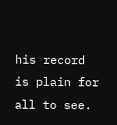his record is plain for all to see.